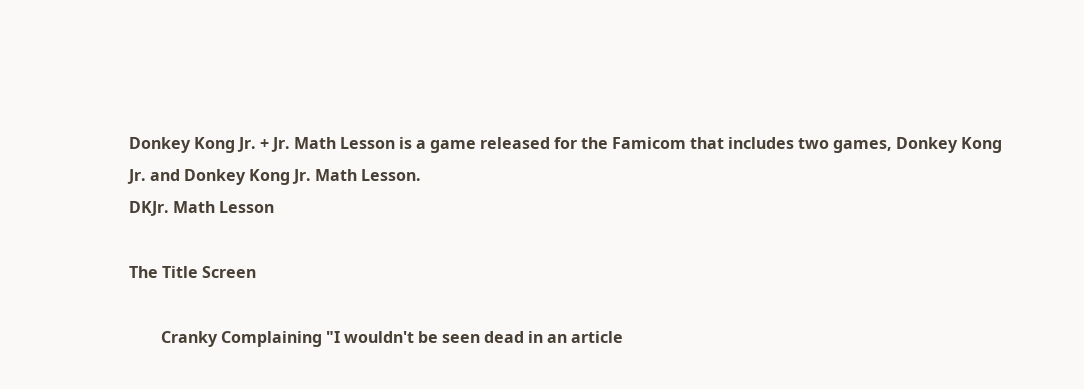Donkey Kong Jr. + Jr. Math Lesson is a game released for the Famicom that includes two games, Donkey Kong Jr. and Donkey Kong Jr. Math Lesson.
DKJr. Math Lesson

The Title Screen

        Cranky Complaining "I wouldn't be seen dead in an article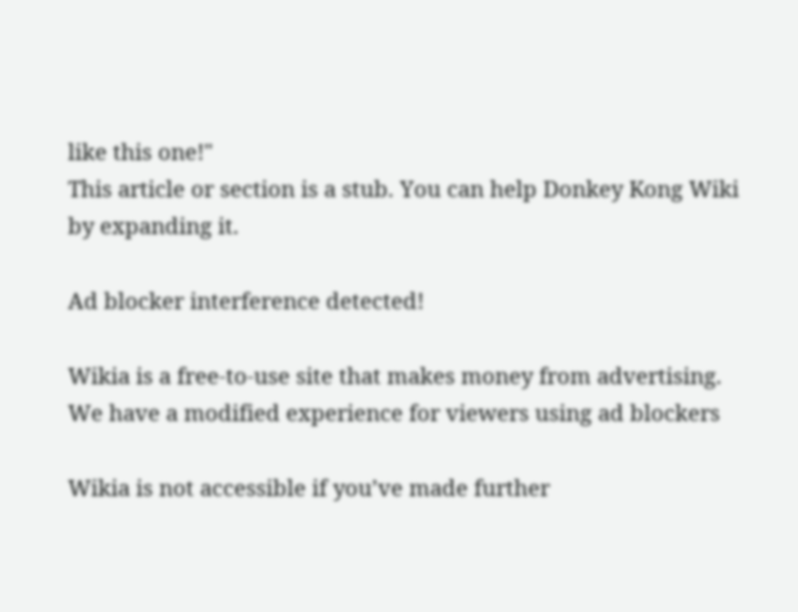like this one!"
This article or section is a stub. You can help Donkey Kong Wiki by expanding it.

Ad blocker interference detected!

Wikia is a free-to-use site that makes money from advertising. We have a modified experience for viewers using ad blockers

Wikia is not accessible if you’ve made further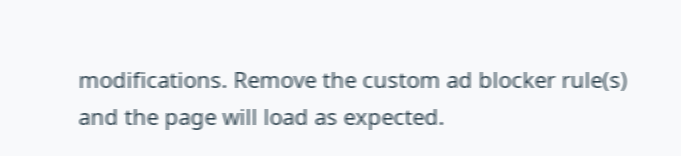modifications. Remove the custom ad blocker rule(s) and the page will load as expected.